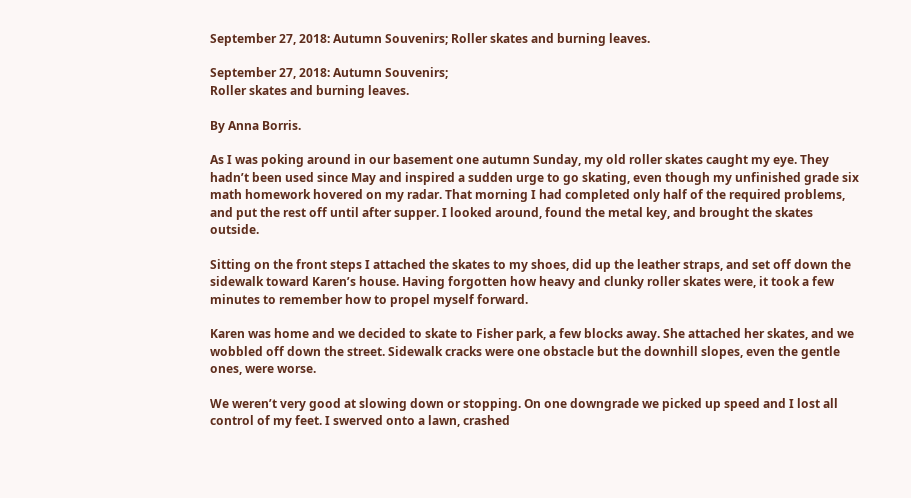September 27, 2018: Autumn Souvenirs; Roller skates and burning leaves.

September 27, 2018: Autumn Souvenirs;
Roller skates and burning leaves.

By Anna Borris.

As I was poking around in our basement one autumn Sunday, my old roller skates caught my eye. They hadn’t been used since May and inspired a sudden urge to go skating, even though my unfinished grade six math homework hovered on my radar. That morning I had completed only half of the required problems, and put the rest off until after supper. I looked around, found the metal key, and brought the skates outside.

Sitting on the front steps I attached the skates to my shoes, did up the leather straps, and set off down the sidewalk toward Karen’s house. Having forgotten how heavy and clunky roller skates were, it took a few minutes to remember how to propel myself forward.

Karen was home and we decided to skate to Fisher park, a few blocks away. She attached her skates, and we wobbled off down the street. Sidewalk cracks were one obstacle but the downhill slopes, even the gentle ones, were worse.

We weren’t very good at slowing down or stopping. On one downgrade we picked up speed and I lost all control of my feet. I swerved onto a lawn, crashed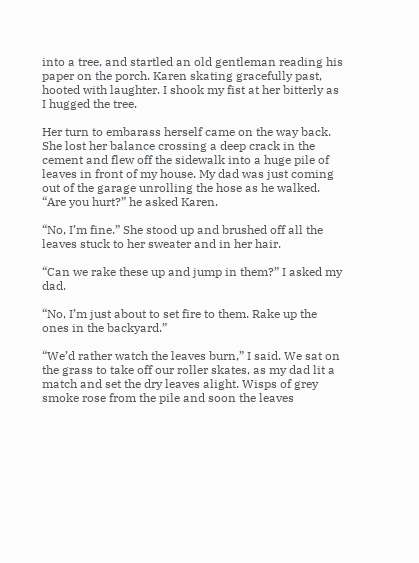into a tree, and startled an old gentleman reading his paper on the porch. Karen skating gracefully past, hooted with laughter. I shook my fist at her bitterly as I hugged the tree.

Her turn to embarass herself came on the way back. She lost her balance crossing a deep crack in the cement and flew off the sidewalk into a huge pile of leaves in front of my house. My dad was just coming out of the garage unrolling the hose as he walked. “Are you hurt?” he asked Karen.

“No, I’m fine.” She stood up and brushed off all the leaves stuck to her sweater and in her hair.

“Can we rake these up and jump in them?” I asked my dad.

“No, I’m just about to set fire to them. Rake up the ones in the backyard.”

“We’d rather watch the leaves burn,” I said. We sat on the grass to take off our roller skates, as my dad lit a match and set the dry leaves alight. Wisps of grey smoke rose from the pile and soon the leaves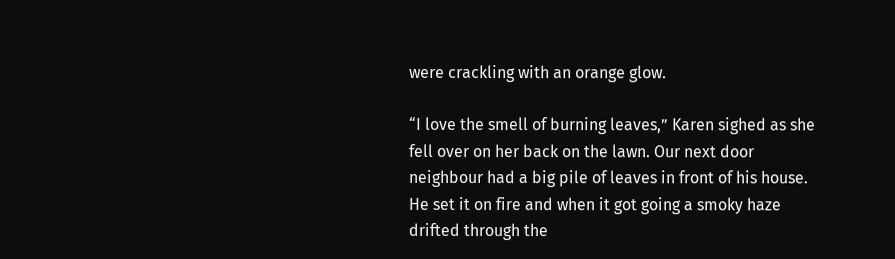were crackling with an orange glow.

“I love the smell of burning leaves,” Karen sighed as she fell over on her back on the lawn. Our next door neighbour had a big pile of leaves in front of his house. He set it on fire and when it got going a smoky haze drifted through the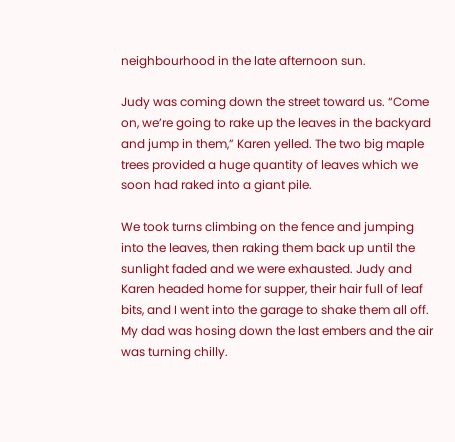neighbourhood in the late afternoon sun.

Judy was coming down the street toward us. “Come on, we’re going to rake up the leaves in the backyard and jump in them,” Karen yelled. The two big maple trees provided a huge quantity of leaves which we soon had raked into a giant pile.

We took turns climbing on the fence and jumping into the leaves, then raking them back up until the sunlight faded and we were exhausted. Judy and Karen headed home for supper, their hair full of leaf bits, and I went into the garage to shake them all off. My dad was hosing down the last embers and the air was turning chilly.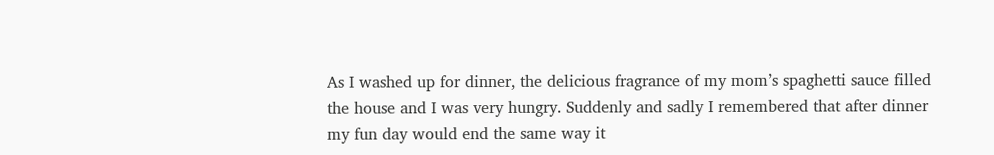As I washed up for dinner, the delicious fragrance of my mom’s spaghetti sauce filled the house and I was very hungry. Suddenly and sadly I remembered that after dinner my fun day would end the same way it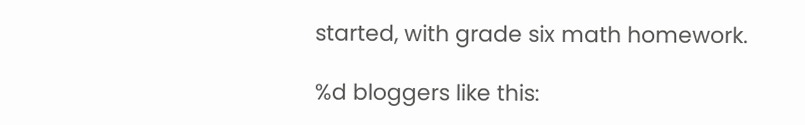started, with grade six math homework.

%d bloggers like this: